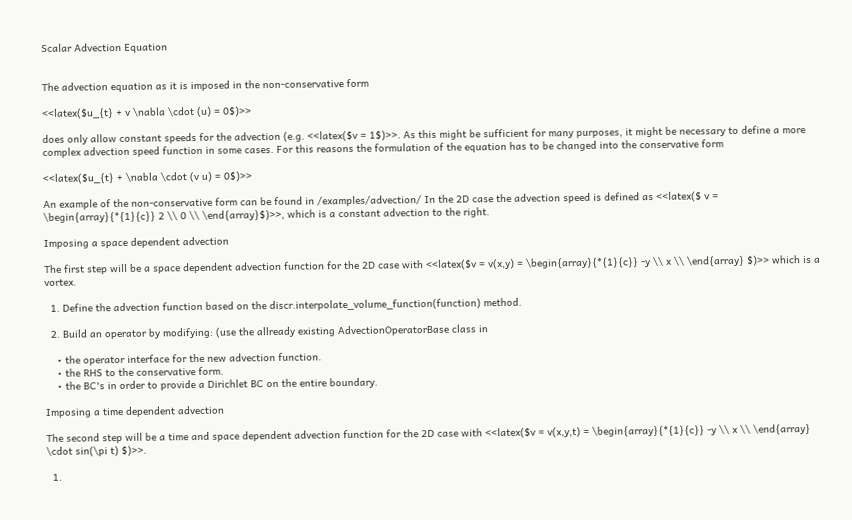Scalar Advection Equation


The advection equation as it is imposed in the non-conservative form

<<latex($u_{t} + v \nabla \cdot (u) = 0$)>>

does only allow constant speeds for the advection (e.g. <<latex($v = 1$)>>. As this might be sufficient for many purposes, it might be necessary to define a more complex advection speed function in some cases. For this reasons the formulation of the equation has to be changed into the conservative form

<<latex($u_{t} + \nabla \cdot (v u) = 0$)>>

An example of the non-conservative form can be found in /examples/advection/ In the 2D case the advection speed is defined as <<latex($ v = \begin{array}{*{1}{c}} 2 \\ 0 \\ \end{array}$)>>, which is a constant advection to the right.

Imposing a space dependent advection

The first step will be a space dependent advection function for the 2D case with <<latex($v = v(x,y) = \begin{array}{*{1}{c}} -y \\ x \\ \end{array} $)>> which is a vortex.

  1. Define the advection function based on the discr.interpolate_volume_function(function) method.

  2. Build an operator by modifying: (use the allready existing AdvectionOperatorBase class in

    • the operator interface for the new advection function.
    • the RHS to the conservative form.
    • the BC's in order to provide a Dirichlet BC on the entire boundary.

Imposing a time dependent advection

The second step will be a time and space dependent advection function for the 2D case with <<latex($v = v(x,y,t) = \begin{array}{*{1}{c}} -y \\ x \\ \end{array} \cdot sin(\pi t) $)>>.

  1.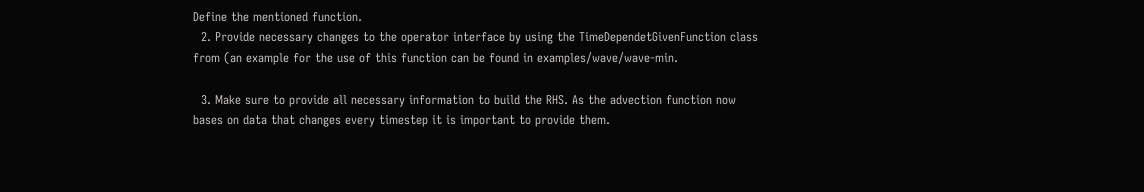Define the mentioned function.
  2. Provide necessary changes to the operator interface by using the TimeDependetGivenFunction class from (an example for the use of this function can be found in examples/wave/wave-min.

  3. Make sure to provide all necessary information to build the RHS. As the advection function now bases on data that changes every timestep it is important to provide them.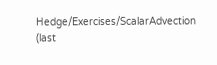Hedge/Exercises/ScalarAdvection (last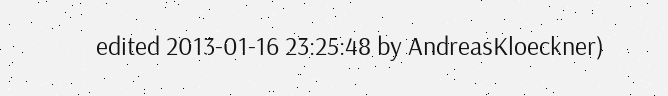edited 2013-01-16 23:25:48 by AndreasKloeckner)